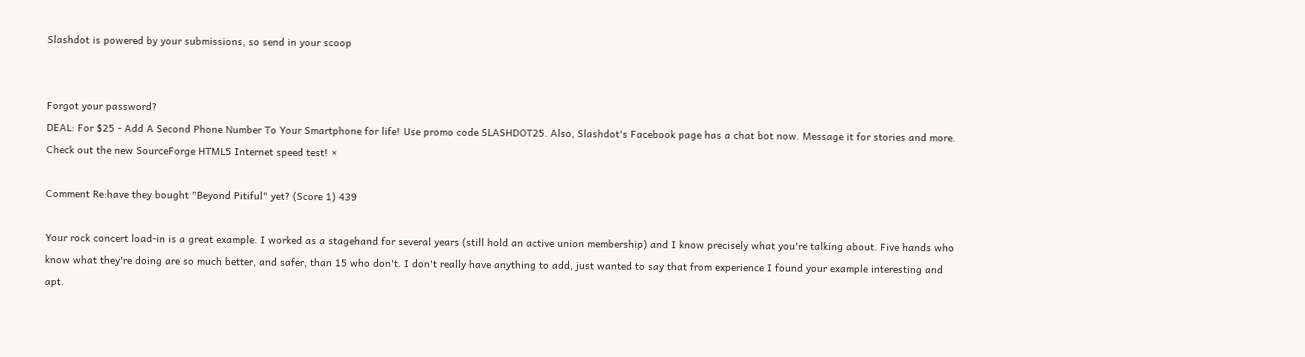Slashdot is powered by your submissions, so send in your scoop


Forgot your password?
DEAL: For $25 - Add A Second Phone Number To Your Smartphone for life! Use promo code SLASHDOT25. Also, Slashdot's Facebook page has a chat bot now. Message it for stories and more. Check out the new SourceForge HTML5 Internet speed test! ×

Comment Re:have they bought "Beyond Pitiful" yet? (Score 1) 439

Your rock concert load-in is a great example. I worked as a stagehand for several years (still hold an active union membership) and I know precisely what you're talking about. Five hands who know what they're doing are so much better, and safer, than 15 who don't. I don't really have anything to add, just wanted to say that from experience I found your example interesting and apt.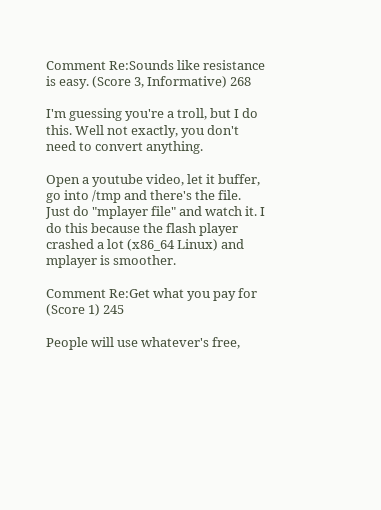Comment Re:Sounds like resistance is easy. (Score 3, Informative) 268

I'm guessing you're a troll, but I do this. Well not exactly, you don't need to convert anything.

Open a youtube video, let it buffer, go into /tmp and there's the file. Just do "mplayer file" and watch it. I do this because the flash player crashed a lot (x86_64 Linux) and mplayer is smoother.

Comment Re:Get what you pay for (Score 1) 245

People will use whatever's free,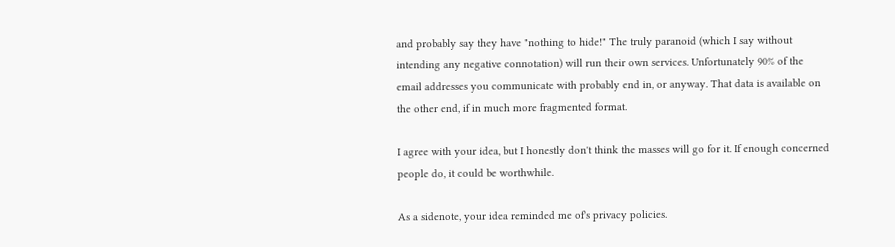and probably say they have "nothing to hide!" The truly paranoid (which I say without intending any negative connotation) will run their own services. Unfortunately 90% of the email addresses you communicate with probably end in, or anyway. That data is available on the other end, if in much more fragmented format.

I agree with your idea, but I honestly don't think the masses will go for it. If enough concerned people do, it could be worthwhile.

As a sidenote, your idea reminded me of's privacy policies.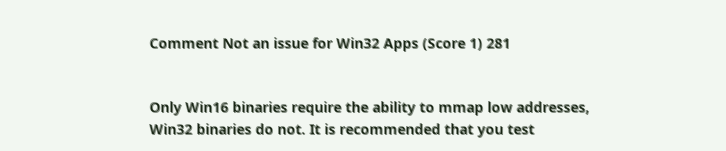Comment Not an issue for Win32 Apps (Score 1) 281


Only Win16 binaries require the ability to mmap low addresses, Win32 binaries do not. It is recommended that you test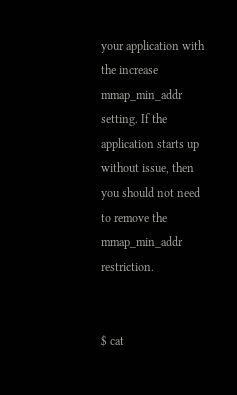your application with the increase mmap_min_addr setting. If the application starts up without issue, then you should not need to remove the mmap_min_addr restriction.


$ cat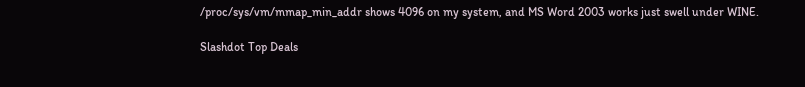/proc/sys/vm/mmap_min_addr shows 4096 on my system, and MS Word 2003 works just swell under WINE.

Slashdot Top Deals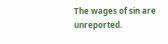The wages of sin are unreported.